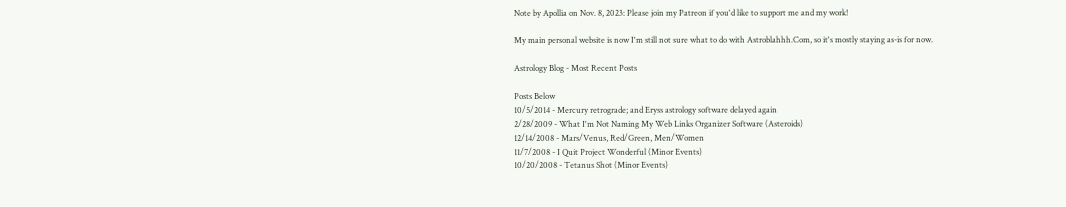Note by Apollia on Nov. 8, 2023: Please join my Patreon if you'd like to support me and my work!

My main personal website is now I'm still not sure what to do with Astroblahhh.Com, so it's mostly staying as-is for now.

Astrology Blog - Most Recent Posts

Posts Below
10/5/2014 - Mercury retrograde; and Eryss astrology software delayed again
2/28/2009 - What I'm Not Naming My Web Links Organizer Software (Asteroids)
12/14/2008 - Mars/Venus, Red/Green, Men/Women
11/7/2008 - I Quit Project Wonderful (Minor Events)
10/20/2008 - Tetanus Shot (Minor Events)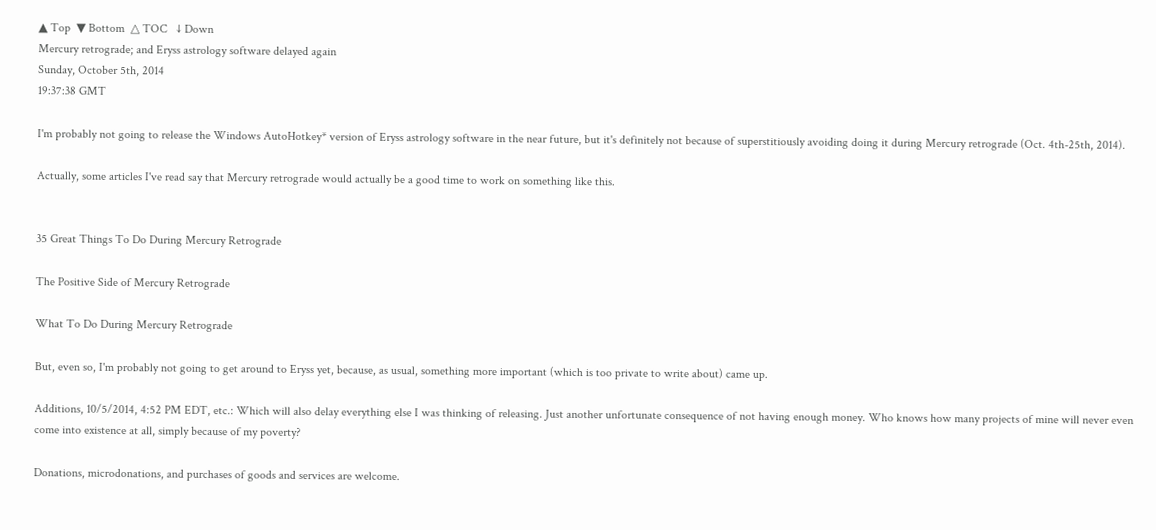▲ Top  ▼ Bottom  △ TOC   ↓ Down
Mercury retrograde; and Eryss astrology software delayed again
Sunday, October 5th, 2014
19:37:38 GMT

I'm probably not going to release the Windows AutoHotkey* version of Eryss astrology software in the near future, but it's definitely not because of superstitiously avoiding doing it during Mercury retrograde (Oct. 4th-25th, 2014).

Actually, some articles I've read say that Mercury retrograde would actually be a good time to work on something like this.


35 Great Things To Do During Mercury Retrograde

The Positive Side of Mercury Retrograde

What To Do During Mercury Retrograde

But, even so, I'm probably not going to get around to Eryss yet, because, as usual, something more important (which is too private to write about) came up.

Additions, 10/5/2014, 4:52 PM EDT, etc.: Which will also delay everything else I was thinking of releasing. Just another unfortunate consequence of not having enough money. Who knows how many projects of mine will never even come into existence at all, simply because of my poverty?

Donations, microdonations, and purchases of goods and services are welcome.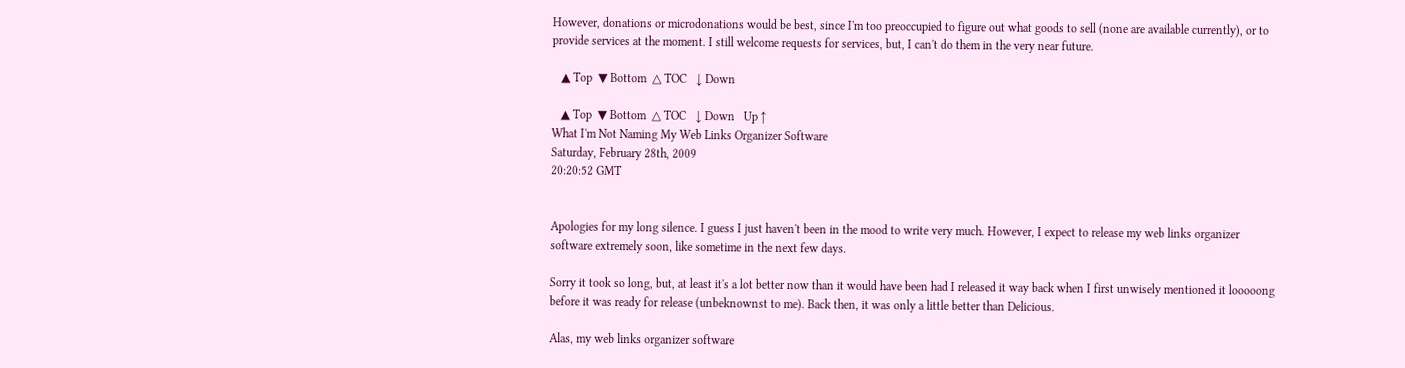However, donations or microdonations would be best, since I'm too preoccupied to figure out what goods to sell (none are available currently), or to provide services at the moment. I still welcome requests for services, but, I can't do them in the very near future.

   ▲ Top  ▼ Bottom  △ TOC   ↓ Down

   ▲ Top  ▼ Bottom  △ TOC   ↓ Down   Up ↑
What I'm Not Naming My Web Links Organizer Software
Saturday, February 28th, 2009
20:20:52 GMT


Apologies for my long silence. I guess I just haven't been in the mood to write very much. However, I expect to release my web links organizer software extremely soon, like sometime in the next few days.

Sorry it took so long, but, at least it's a lot better now than it would have been had I released it way back when I first unwisely mentioned it looooong before it was ready for release (unbeknownst to me). Back then, it was only a little better than Delicious.

Alas, my web links organizer software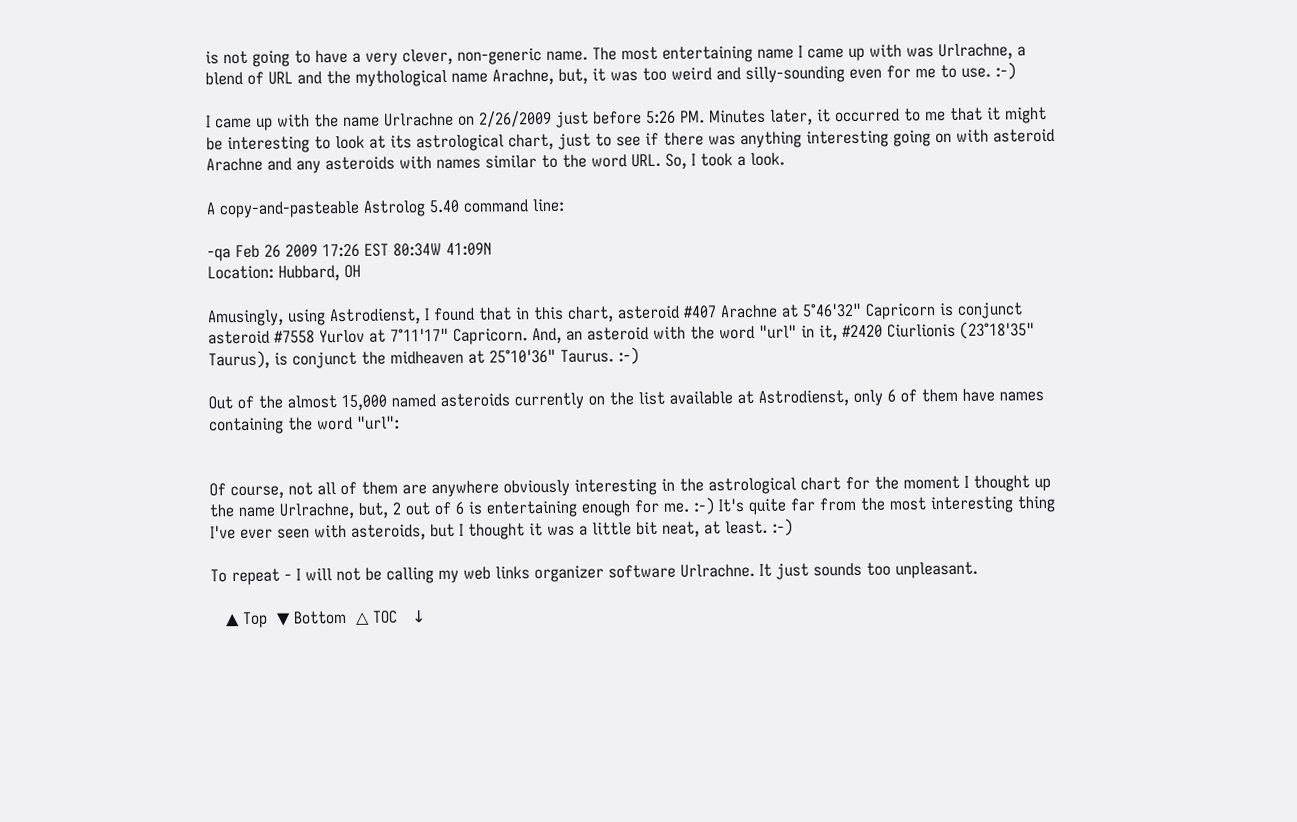is not going to have a very clever, non-generic name. The most entertaining name I came up with was Urlrachne, a blend of URL and the mythological name Arachne, but, it was too weird and silly-sounding even for me to use. :-)

I came up with the name Urlrachne on 2/26/2009 just before 5:26 PM. Minutes later, it occurred to me that it might be interesting to look at its astrological chart, just to see if there was anything interesting going on with asteroid Arachne and any asteroids with names similar to the word URL. So, I took a look.

A copy-and-pasteable Astrolog 5.40 command line:

-qa Feb 26 2009 17:26 EST 80:34W 41:09N
Location: Hubbard, OH

Amusingly, using Astrodienst, I found that in this chart, asteroid #407 Arachne at 5°46'32" Capricorn is conjunct asteroid #7558 Yurlov at 7°11'17" Capricorn. And, an asteroid with the word "url" in it, #2420 Ciurlionis (23°18'35" Taurus), is conjunct the midheaven at 25°10'36" Taurus. :-)

Out of the almost 15,000 named asteroids currently on the list available at Astrodienst, only 6 of them have names containing the word "url":


Of course, not all of them are anywhere obviously interesting in the astrological chart for the moment I thought up the name Urlrachne, but, 2 out of 6 is entertaining enough for me. :-) It's quite far from the most interesting thing I've ever seen with asteroids, but I thought it was a little bit neat, at least. :-)

To repeat - I will not be calling my web links organizer software Urlrachne. It just sounds too unpleasant.

   ▲ Top  ▼ Bottom  △ TOC   ↓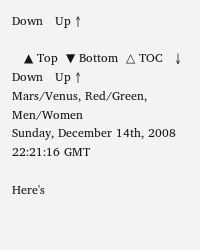Down   Up ↑

   ▲ Top  ▼ Bottom  △ TOC   ↓ Down   Up ↑
Mars/Venus, Red/Green, Men/Women
Sunday, December 14th, 2008
22:21:16 GMT

Here's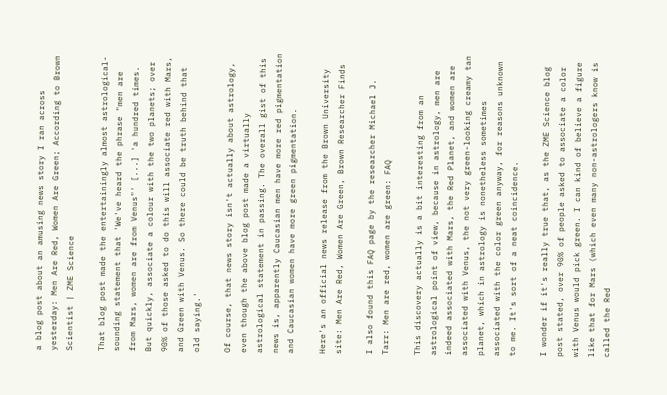a blog post about an amusing news story I ran across yesterday: Men Are Red, Women Are Green; According to Brown Scientist | ZME Science

That blog post made the entertainingly almost astrological-sounding statement that 'We've heard the phrase "men are from Mars, women are from Venus"' [...] 'a hundred times. But quickly, associate a colour with the two planets; over 90% of those asked to do this will associate red with Mars, and Green with Venus. So there could be truth behind that old saying.'

Of course, that news story isn't actually about astrology, even though the above blog post made a virtually astrological statement in passing. The overall gist of this news is, apparently Caucasian men have more red pigmentation and Caucasian women have more green pigmentation.

Here's an official news release from the Brown University site: Men Are Red, Women Are Green, Brown Researcher Finds

I also found this FAQ page by the researcher Michael J. Tarr: Men are red, women are green: FAQ

This discovery actually is a bit interesting from an astrological point of view, because in astrology, men are indeed associated with Mars, the Red Planet, and women are associated with Venus, the not very green-looking creamy tan planet, which in astrology is nonetheless sometimes associated with the color green anyway, for reasons unknown to me. It's sort of a neat coincidence.

I wonder if it's really true that, as the ZME Science blog post stated, over 90% of people asked to associate a color with Venus would pick green. I can kind of believe a figure like that for Mars (which even many non-astrologers know is called the Red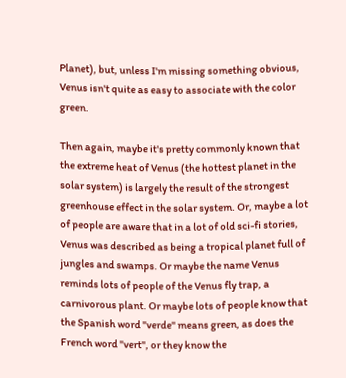Planet), but, unless I'm missing something obvious, Venus isn't quite as easy to associate with the color green.

Then again, maybe it's pretty commonly known that the extreme heat of Venus (the hottest planet in the solar system) is largely the result of the strongest greenhouse effect in the solar system. Or, maybe a lot of people are aware that in a lot of old sci-fi stories, Venus was described as being a tropical planet full of jungles and swamps. Or maybe the name Venus reminds lots of people of the Venus fly trap, a carnivorous plant. Or maybe lots of people know that the Spanish word "verde" means green, as does the French word "vert", or they know the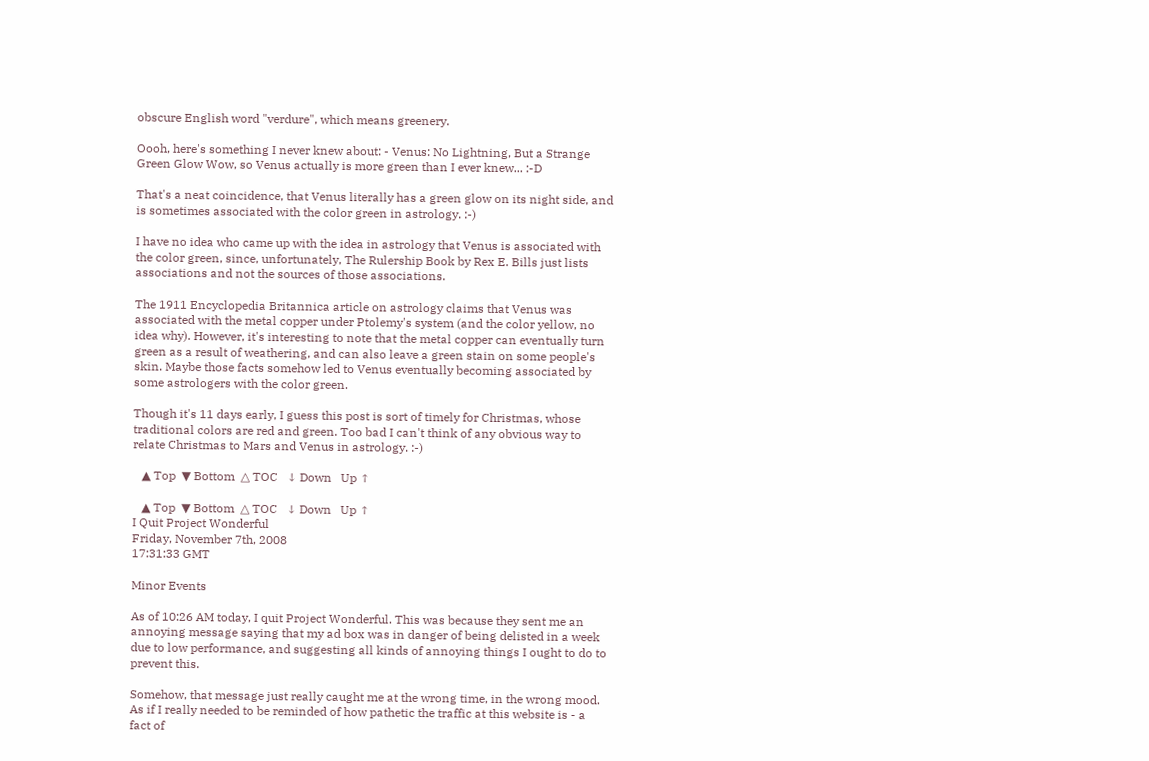obscure English word "verdure", which means greenery.

Oooh, here's something I never knew about: - Venus: No Lightning, But a Strange Green Glow Wow, so Venus actually is more green than I ever knew... :-D

That's a neat coincidence, that Venus literally has a green glow on its night side, and is sometimes associated with the color green in astrology. :-)

I have no idea who came up with the idea in astrology that Venus is associated with the color green, since, unfortunately, The Rulership Book by Rex E. Bills just lists associations and not the sources of those associations.

The 1911 Encyclopedia Britannica article on astrology claims that Venus was associated with the metal copper under Ptolemy's system (and the color yellow, no idea why). However, it's interesting to note that the metal copper can eventually turn green as a result of weathering, and can also leave a green stain on some people's skin. Maybe those facts somehow led to Venus eventually becoming associated by some astrologers with the color green.

Though it's 11 days early, I guess this post is sort of timely for Christmas, whose traditional colors are red and green. Too bad I can't think of any obvious way to relate Christmas to Mars and Venus in astrology. :-)

   ▲ Top  ▼ Bottom  △ TOC   ↓ Down   Up ↑

   ▲ Top  ▼ Bottom  △ TOC   ↓ Down   Up ↑
I Quit Project Wonderful
Friday, November 7th, 2008
17:31:33 GMT

Minor Events

As of 10:26 AM today, I quit Project Wonderful. This was because they sent me an annoying message saying that my ad box was in danger of being delisted in a week due to low performance, and suggesting all kinds of annoying things I ought to do to prevent this.

Somehow, that message just really caught me at the wrong time, in the wrong mood. As if I really needed to be reminded of how pathetic the traffic at this website is - a fact of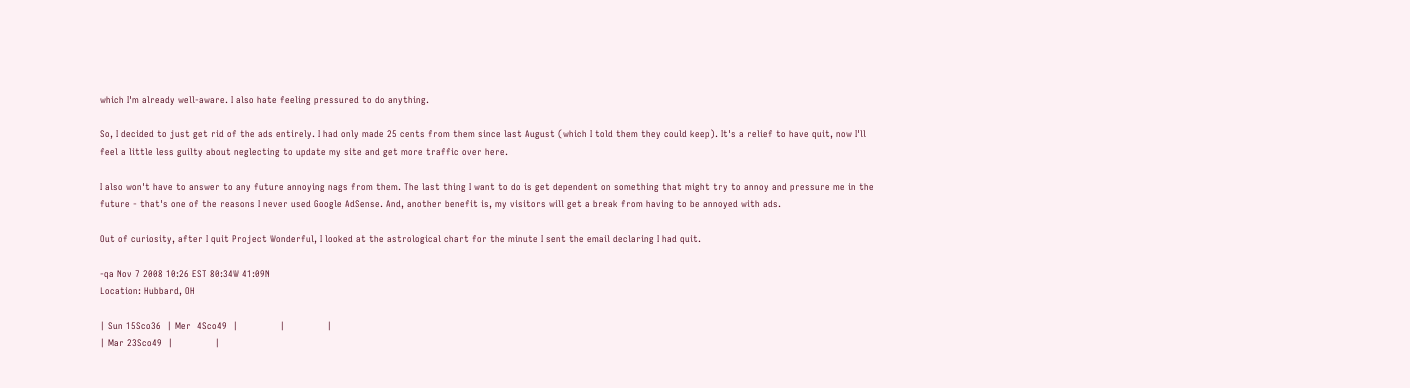which I'm already well-aware. I also hate feeling pressured to do anything.

So, I decided to just get rid of the ads entirely. I had only made 25 cents from them since last August (which I told them they could keep). It's a relief to have quit, now I'll feel a little less guilty about neglecting to update my site and get more traffic over here.

I also won't have to answer to any future annoying nags from them. The last thing I want to do is get dependent on something that might try to annoy and pressure me in the future - that's one of the reasons I never used Google AdSense. And, another benefit is, my visitors will get a break from having to be annoyed with ads.

Out of curiosity, after I quit Project Wonderful, I looked at the astrological chart for the minute I sent the email declaring I had quit.

-qa Nov 7 2008 10:26 EST 80:34W 41:09N
Location: Hubbard, OH

| Sun 15Sco36  | Mer  4Sco49  |              |              |
| Mar 23Sco49  |              |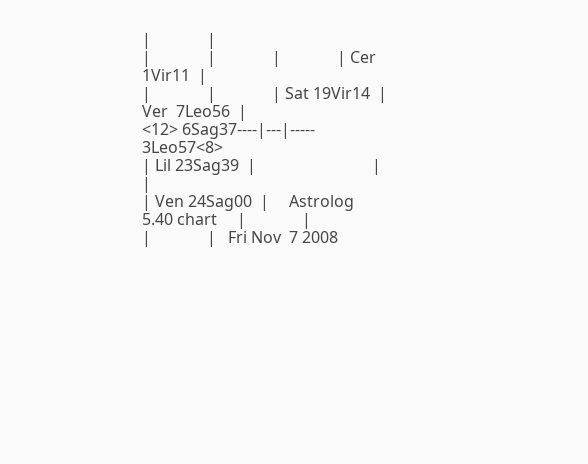|              |
|              |              |              | Cer  1Vir11  |
|              |              | Sat 19Vir14  | Ver  7Leo56  |
<12> 6Sag37----|---|----- 3Leo57<8>
| Lil 23Sag39  |                             |              |
| Ven 24Sag00  |     Astrolog 5.40 chart     |              |
|              |   Fri Nov  7 2008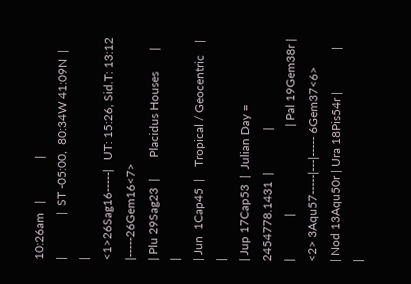10:26am   |              |
|              |  ST -05:00,  80:34W 41:09N  |              |
<1>26Sag16-----|   UT: 15:26, Sid.T: 13:12   |-----26Gem16<7>
| Plu 29Sag23  |       Placidus Houses       |              |
| Jun  1Cap45  |    Tropical / Geocentric    |              |
| Jup 17Cap53  |  Julian Day = 2454778.1431  |              |
|              |                             | Pal 19Gem38r |
<2> 3Aqu57-----|---|----- 6Gem37<6>
| Nod 13Aqu50r | Ura 18Pis54r |              |              |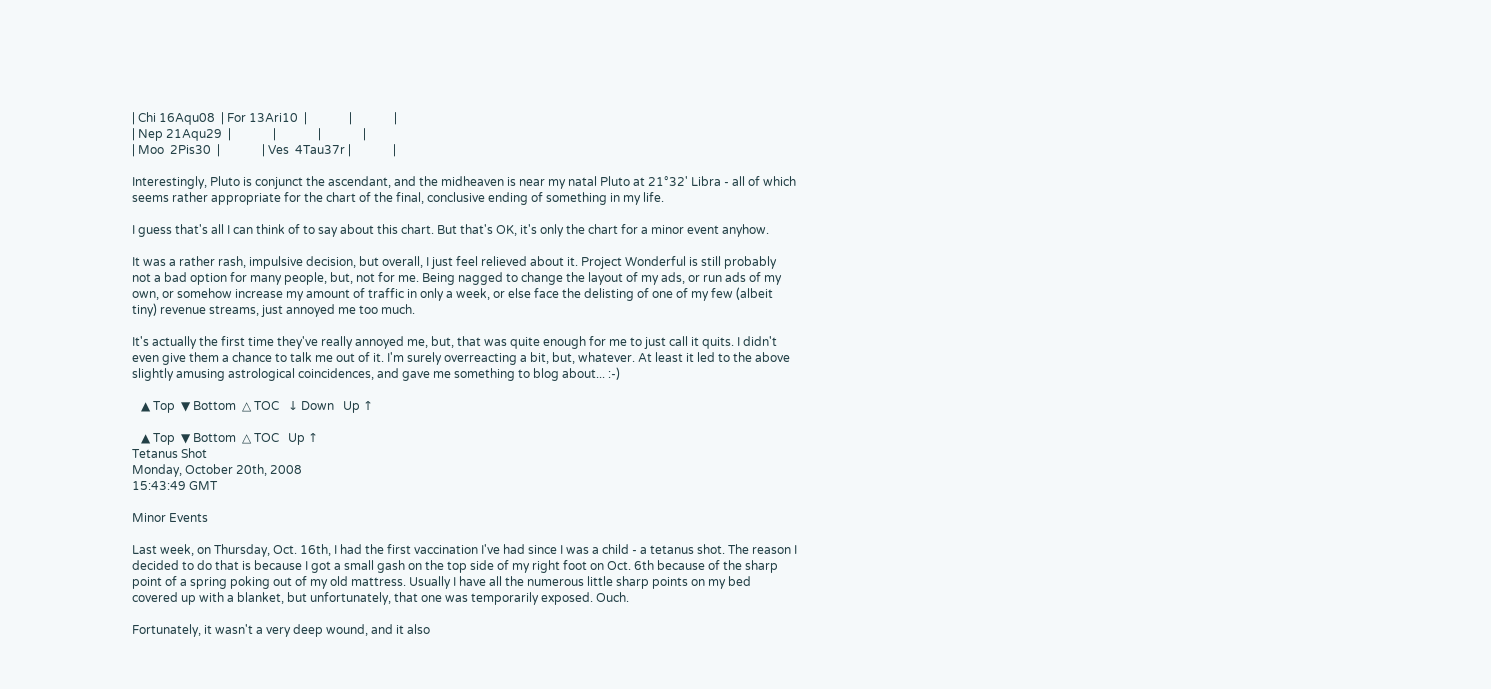| Chi 16Aqu08  | For 13Ari10  |              |              |
| Nep 21Aqu29  |              |              |              |
| Moo  2Pis30  |              | Ves  4Tau37r |              |

Interestingly, Pluto is conjunct the ascendant, and the midheaven is near my natal Pluto at 21°32' Libra - all of which seems rather appropriate for the chart of the final, conclusive ending of something in my life.

I guess that's all I can think of to say about this chart. But that's OK, it's only the chart for a minor event anyhow.

It was a rather rash, impulsive decision, but overall, I just feel relieved about it. Project Wonderful is still probably not a bad option for many people, but, not for me. Being nagged to change the layout of my ads, or run ads of my own, or somehow increase my amount of traffic in only a week, or else face the delisting of one of my few (albeit tiny) revenue streams, just annoyed me too much.

It's actually the first time they've really annoyed me, but, that was quite enough for me to just call it quits. I didn't even give them a chance to talk me out of it. I'm surely overreacting a bit, but, whatever. At least it led to the above slightly amusing astrological coincidences, and gave me something to blog about... :-)

   ▲ Top  ▼ Bottom  △ TOC   ↓ Down   Up ↑

   ▲ Top  ▼ Bottom  △ TOC   Up ↑
Tetanus Shot
Monday, October 20th, 2008
15:43:49 GMT

Minor Events

Last week, on Thursday, Oct. 16th, I had the first vaccination I've had since I was a child - a tetanus shot. The reason I decided to do that is because I got a small gash on the top side of my right foot on Oct. 6th because of the sharp point of a spring poking out of my old mattress. Usually I have all the numerous little sharp points on my bed covered up with a blanket, but unfortunately, that one was temporarily exposed. Ouch.

Fortunately, it wasn't a very deep wound, and it also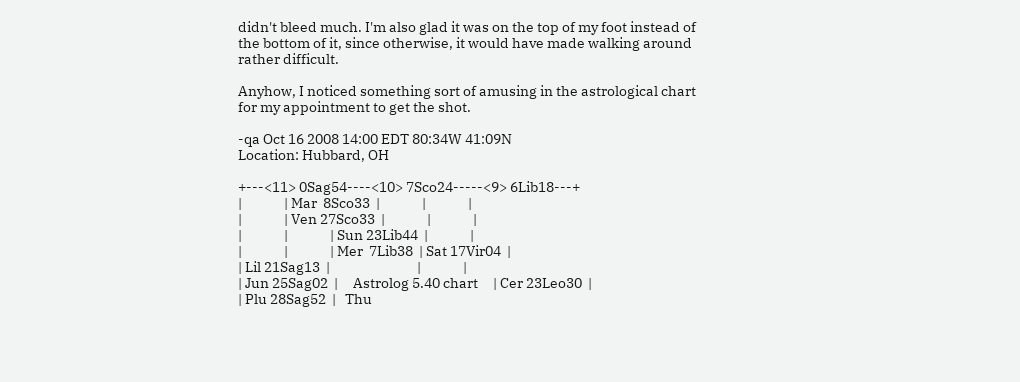didn't bleed much. I'm also glad it was on the top of my foot instead of the bottom of it, since otherwise, it would have made walking around rather difficult.

Anyhow, I noticed something sort of amusing in the astrological chart for my appointment to get the shot.

-qa Oct 16 2008 14:00 EDT 80:34W 41:09N
Location: Hubbard, OH

+---<11> 0Sag54----<10> 7Sco24-----<9> 6Lib18---+
|              | Mar  8Sco33  |              |              |
|              | Ven 27Sco33  |              |              |
|              |              | Sun 23Lib44  |              |
|              |              | Mer  7Lib38  | Sat 17Vir04  |
| Lil 21Sag13  |                             |              |
| Jun 25Sag02  |     Astrolog 5.40 chart     | Cer 23Leo30  |
| Plu 28Sag52  |   Thu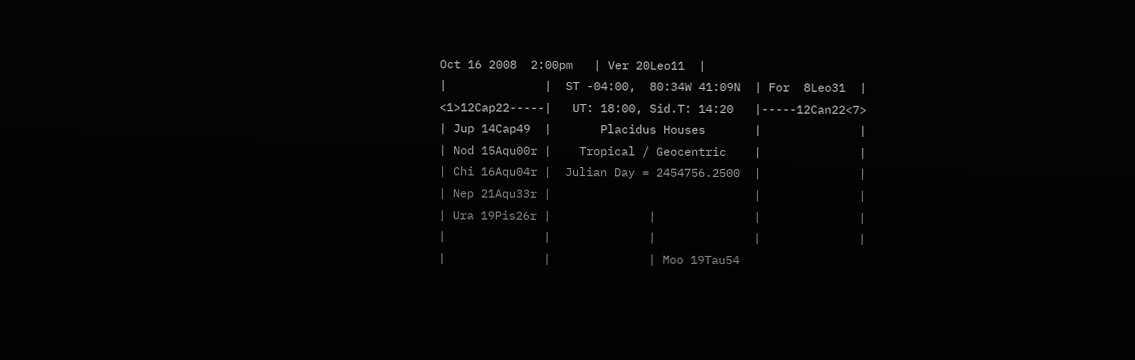Oct 16 2008  2:00pm   | Ver 20Leo11  |
|              |  ST -04:00,  80:34W 41:09N  | For  8Leo31  |
<1>12Cap22-----|   UT: 18:00, Sid.T: 14:20   |-----12Can22<7>
| Jup 14Cap49  |       Placidus Houses       |              |
| Nod 15Aqu00r |    Tropical / Geocentric    |              |
| Chi 16Aqu04r |  Julian Day = 2454756.2500  |              |
| Nep 21Aqu33r |                             |              |
| Ura 19Pis26r |              |              |              |
|              |              |              |              |
|              |              | Moo 19Tau54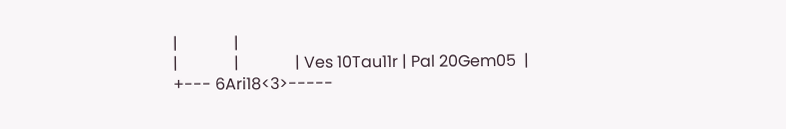|              |
|              |              | Ves 10Tau11r | Pal 20Gem05  |
+--- 6Ari18<3>-----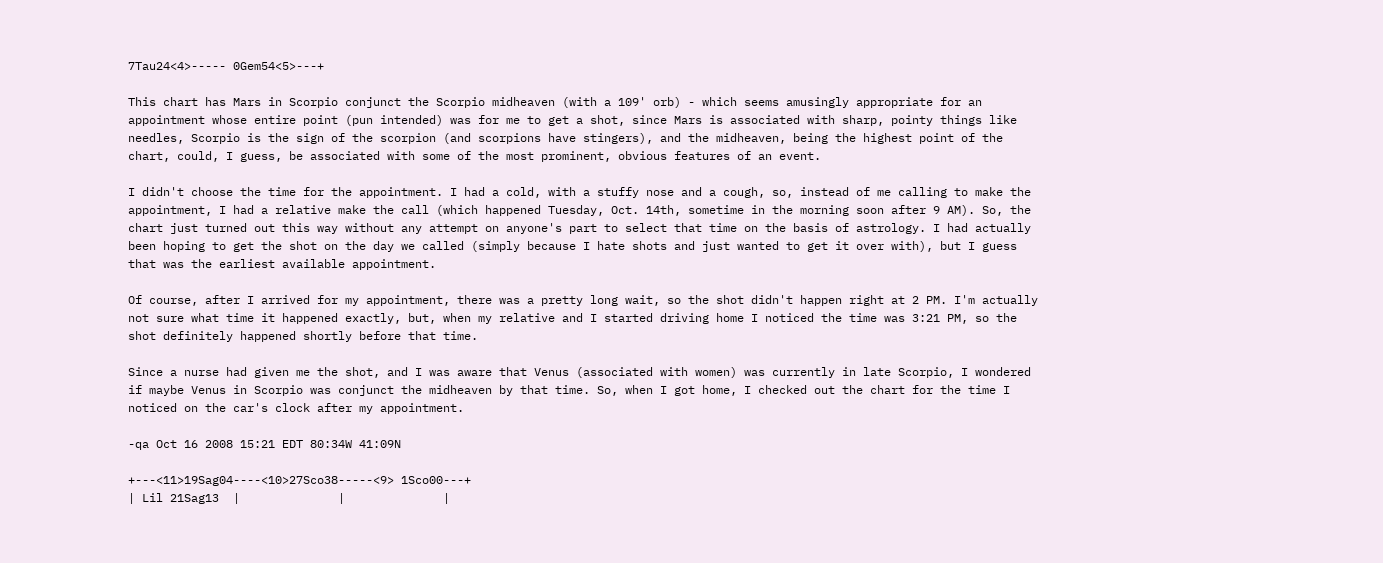7Tau24<4>----- 0Gem54<5>---+

This chart has Mars in Scorpio conjunct the Scorpio midheaven (with a 109' orb) - which seems amusingly appropriate for an appointment whose entire point (pun intended) was for me to get a shot, since Mars is associated with sharp, pointy things like needles, Scorpio is the sign of the scorpion (and scorpions have stingers), and the midheaven, being the highest point of the chart, could, I guess, be associated with some of the most prominent, obvious features of an event.

I didn't choose the time for the appointment. I had a cold, with a stuffy nose and a cough, so, instead of me calling to make the appointment, I had a relative make the call (which happened Tuesday, Oct. 14th, sometime in the morning soon after 9 AM). So, the chart just turned out this way without any attempt on anyone's part to select that time on the basis of astrology. I had actually been hoping to get the shot on the day we called (simply because I hate shots and just wanted to get it over with), but I guess that was the earliest available appointment.

Of course, after I arrived for my appointment, there was a pretty long wait, so the shot didn't happen right at 2 PM. I'm actually not sure what time it happened exactly, but, when my relative and I started driving home I noticed the time was 3:21 PM, so the shot definitely happened shortly before that time.

Since a nurse had given me the shot, and I was aware that Venus (associated with women) was currently in late Scorpio, I wondered if maybe Venus in Scorpio was conjunct the midheaven by that time. So, when I got home, I checked out the chart for the time I noticed on the car's clock after my appointment.

-qa Oct 16 2008 15:21 EDT 80:34W 41:09N

+---<11>19Sag04----<10>27Sco38-----<9> 1Sco00---+
| Lil 21Sag13  |              |              |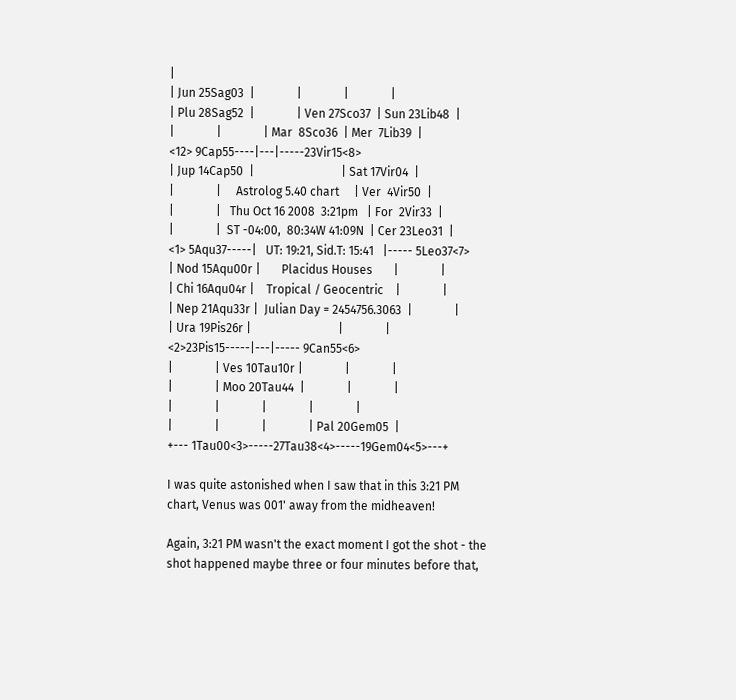|
| Jun 25Sag03  |              |              |              |
| Plu 28Sag52  |              | Ven 27Sco37  | Sun 23Lib48  |
|              |              | Mar  8Sco36  | Mer  7Lib39  |
<12> 9Cap55----|---|-----23Vir15<8>
| Jup 14Cap50  |                             | Sat 17Vir04  |
|              |     Astrolog 5.40 chart     | Ver  4Vir50  |
|              |   Thu Oct 16 2008  3:21pm   | For  2Vir33  |
|              |  ST -04:00,  80:34W 41:09N  | Cer 23Leo31  |
<1> 5Aqu37-----|   UT: 19:21, Sid.T: 15:41   |----- 5Leo37<7>
| Nod 15Aqu00r |       Placidus Houses       |              |
| Chi 16Aqu04r |    Tropical / Geocentric    |              |
| Nep 21Aqu33r |  Julian Day = 2454756.3063  |              |
| Ura 19Pis26r |                             |              |
<2>23Pis15-----|---|----- 9Can55<6>
|              | Ves 10Tau10r |              |              |
|              | Moo 20Tau44  |              |              |
|              |              |              |              |
|              |              |              | Pal 20Gem05  |
+--- 1Tau00<3>-----27Tau38<4>-----19Gem04<5>---+

I was quite astonished when I saw that in this 3:21 PM chart, Venus was 001' away from the midheaven!

Again, 3:21 PM wasn't the exact moment I got the shot - the shot happened maybe three or four minutes before that,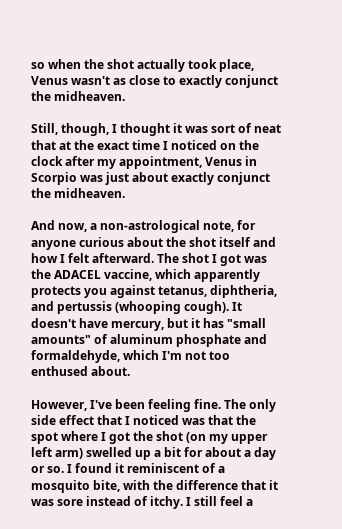so when the shot actually took place, Venus wasn't as close to exactly conjunct the midheaven.

Still, though, I thought it was sort of neat that at the exact time I noticed on the clock after my appointment, Venus in Scorpio was just about exactly conjunct the midheaven.

And now, a non-astrological note, for anyone curious about the shot itself and how I felt afterward. The shot I got was the ADACEL vaccine, which apparently protects you against tetanus, diphtheria, and pertussis (whooping cough). It doesn't have mercury, but it has "small amounts" of aluminum phosphate and formaldehyde, which I'm not too enthused about.

However, I've been feeling fine. The only side effect that I noticed was that the spot where I got the shot (on my upper left arm) swelled up a bit for about a day or so. I found it reminiscent of a mosquito bite, with the difference that it was sore instead of itchy. I still feel a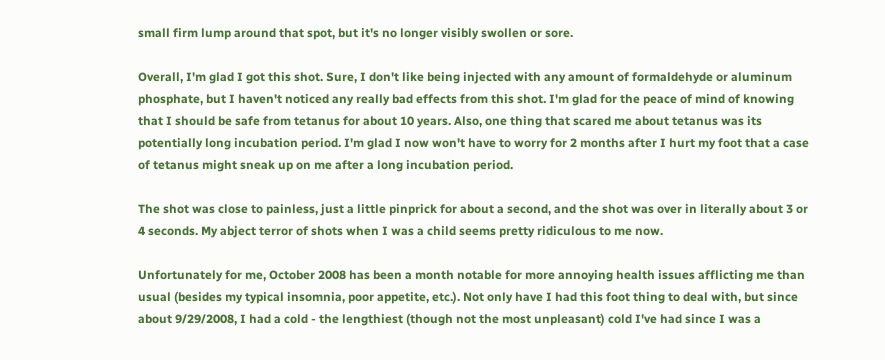small firm lump around that spot, but it's no longer visibly swollen or sore.

Overall, I'm glad I got this shot. Sure, I don't like being injected with any amount of formaldehyde or aluminum phosphate, but I haven't noticed any really bad effects from this shot. I'm glad for the peace of mind of knowing that I should be safe from tetanus for about 10 years. Also, one thing that scared me about tetanus was its potentially long incubation period. I'm glad I now won't have to worry for 2 months after I hurt my foot that a case of tetanus might sneak up on me after a long incubation period.

The shot was close to painless, just a little pinprick for about a second, and the shot was over in literally about 3 or 4 seconds. My abject terror of shots when I was a child seems pretty ridiculous to me now.

Unfortunately for me, October 2008 has been a month notable for more annoying health issues afflicting me than usual (besides my typical insomnia, poor appetite, etc.). Not only have I had this foot thing to deal with, but since about 9/29/2008, I had a cold - the lengthiest (though not the most unpleasant) cold I've had since I was a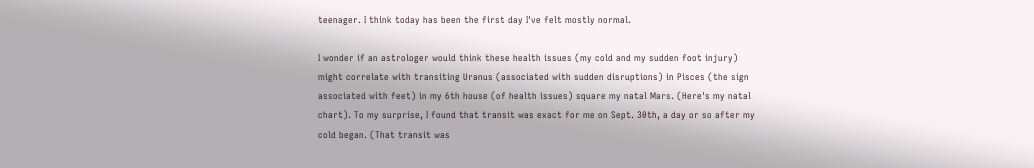teenager. I think today has been the first day I've felt mostly normal.

I wonder if an astrologer would think these health issues (my cold and my sudden foot injury) might correlate with transiting Uranus (associated with sudden disruptions) in Pisces (the sign associated with feet) in my 6th house (of health issues) square my natal Mars. (Here's my natal chart). To my surprise, I found that transit was exact for me on Sept. 30th, a day or so after my cold began. (That transit was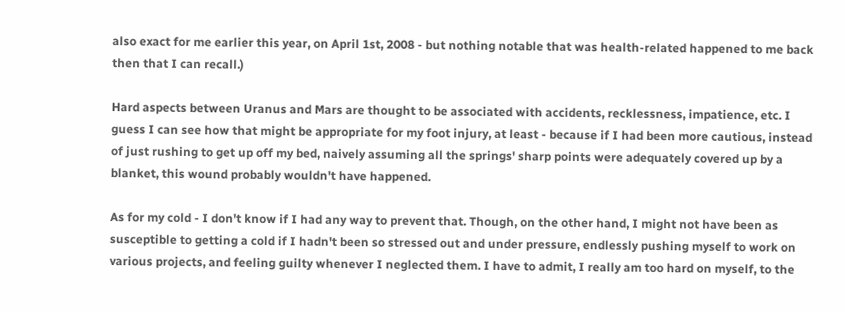also exact for me earlier this year, on April 1st, 2008 - but nothing notable that was health-related happened to me back then that I can recall.)

Hard aspects between Uranus and Mars are thought to be associated with accidents, recklessness, impatience, etc. I guess I can see how that might be appropriate for my foot injury, at least - because if I had been more cautious, instead of just rushing to get up off my bed, naively assuming all the springs' sharp points were adequately covered up by a blanket, this wound probably wouldn't have happened.

As for my cold - I don't know if I had any way to prevent that. Though, on the other hand, I might not have been as susceptible to getting a cold if I hadn't been so stressed out and under pressure, endlessly pushing myself to work on various projects, and feeling guilty whenever I neglected them. I have to admit, I really am too hard on myself, to the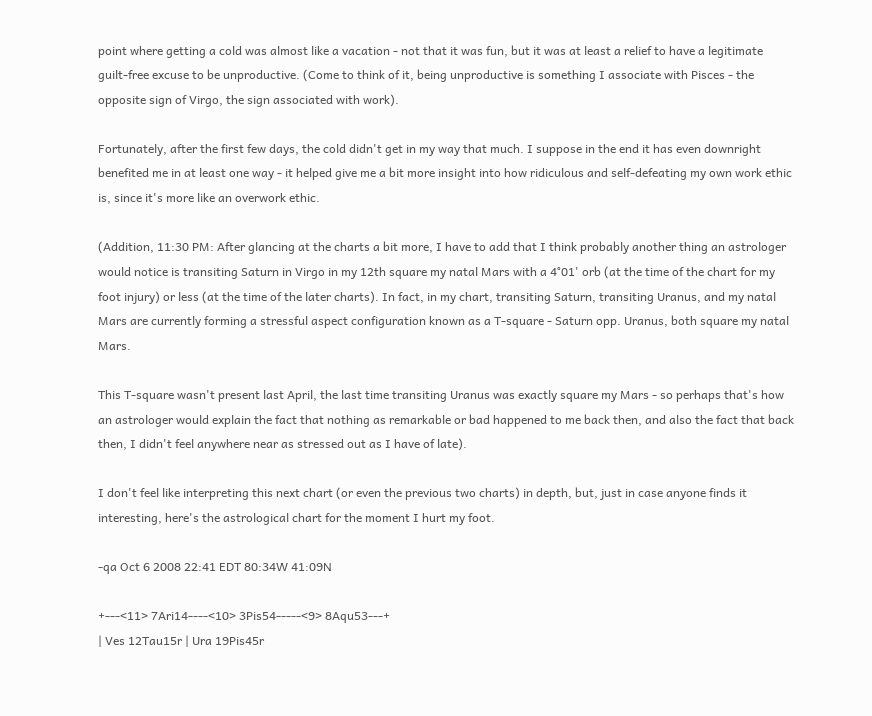point where getting a cold was almost like a vacation - not that it was fun, but it was at least a relief to have a legitimate guilt-free excuse to be unproductive. (Come to think of it, being unproductive is something I associate with Pisces - the opposite sign of Virgo, the sign associated with work).

Fortunately, after the first few days, the cold didn't get in my way that much. I suppose in the end it has even downright benefited me in at least one way - it helped give me a bit more insight into how ridiculous and self-defeating my own work ethic is, since it's more like an overwork ethic.

(Addition, 11:30 PM: After glancing at the charts a bit more, I have to add that I think probably another thing an astrologer would notice is transiting Saturn in Virgo in my 12th square my natal Mars with a 4°01' orb (at the time of the chart for my foot injury) or less (at the time of the later charts). In fact, in my chart, transiting Saturn, transiting Uranus, and my natal Mars are currently forming a stressful aspect configuration known as a T-square - Saturn opp. Uranus, both square my natal Mars.

This T-square wasn't present last April, the last time transiting Uranus was exactly square my Mars - so perhaps that's how an astrologer would explain the fact that nothing as remarkable or bad happened to me back then, and also the fact that back then, I didn't feel anywhere near as stressed out as I have of late).

I don't feel like interpreting this next chart (or even the previous two charts) in depth, but, just in case anyone finds it interesting, here's the astrological chart for the moment I hurt my foot.

-qa Oct 6 2008 22:41 EDT 80:34W 41:09N

+---<11> 7Ari14----<10> 3Pis54-----<9> 8Aqu53---+
| Ves 12Tau15r | Ura 19Pis45r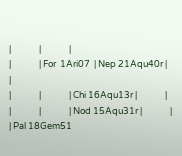|              |              |
|              | For  1Ari07  | Nep 21Aqu40r |              |
|              |              | Chi 16Aqu13r |              |
|              |              | Nod 15Aqu31r |              |
| Pal 18Gem51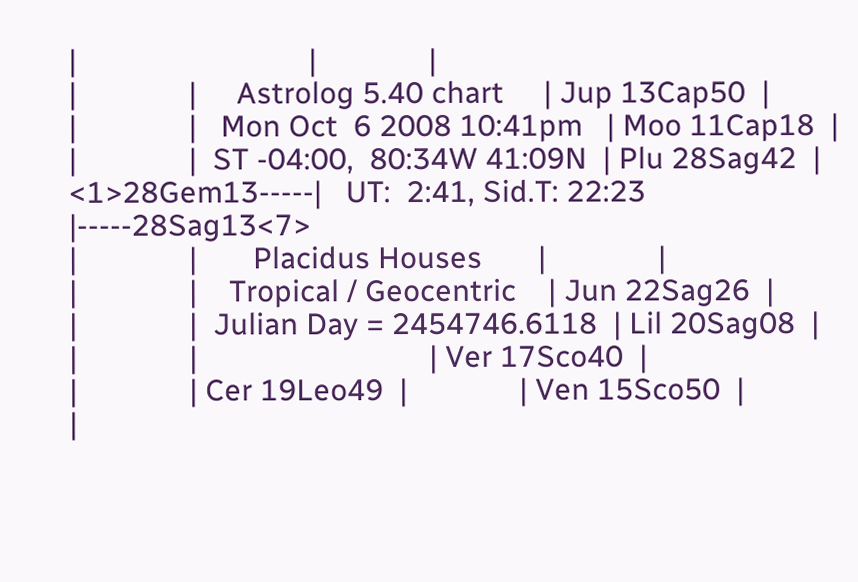|                             |              |
|              |     Astrolog 5.40 chart     | Jup 13Cap50  |
|              |   Mon Oct  6 2008 10:41pm   | Moo 11Cap18  |
|              |  ST -04:00,  80:34W 41:09N  | Plu 28Sag42  |
<1>28Gem13-----|   UT:  2:41, Sid.T: 22:23   |-----28Sag13<7>
|              |       Placidus Houses       |              |
|              |    Tropical / Geocentric    | Jun 22Sag26  |
|              |  Julian Day = 2454746.6118  | Lil 20Sag08  |
|              |                             | Ver 17Sco40  |
|              | Cer 19Leo49  |              | Ven 15Sco50  |
|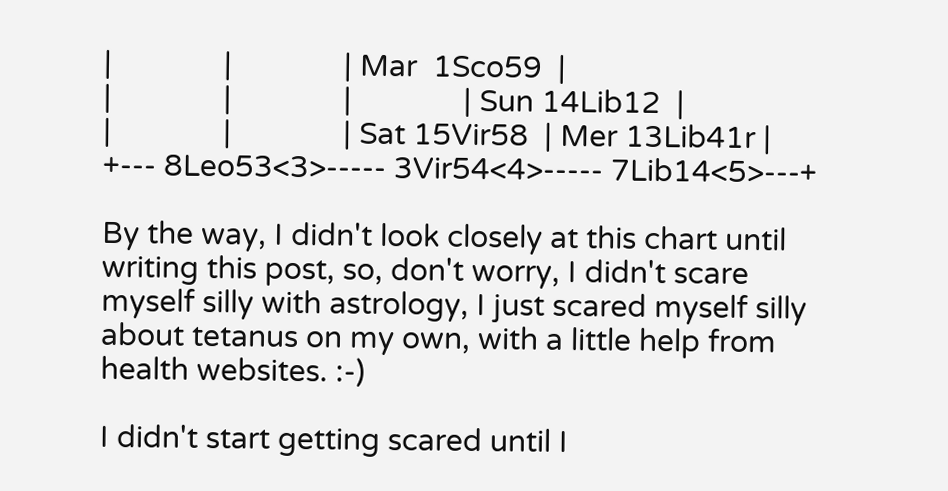|              |              | Mar  1Sco59  |
|              |              |              | Sun 14Lib12  |
|              |              | Sat 15Vir58  | Mer 13Lib41r |
+--- 8Leo53<3>----- 3Vir54<4>----- 7Lib14<5>---+

By the way, I didn't look closely at this chart until writing this post, so, don't worry, I didn't scare myself silly with astrology, I just scared myself silly about tetanus on my own, with a little help from health websites. :-)

I didn't start getting scared until I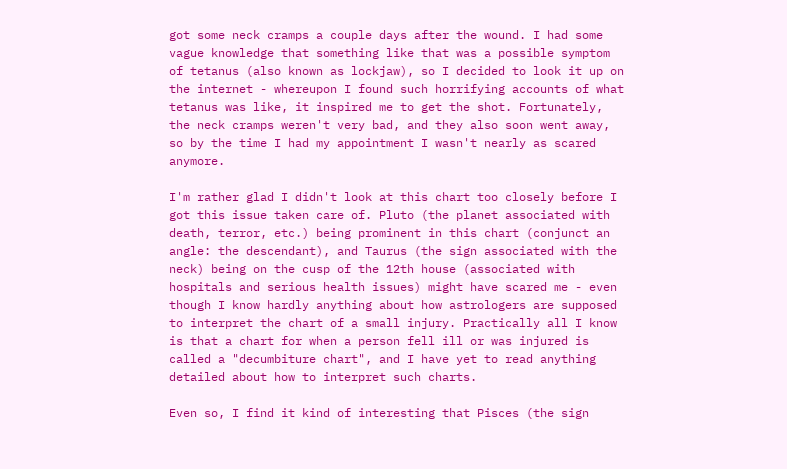got some neck cramps a couple days after the wound. I had some vague knowledge that something like that was a possible symptom of tetanus (also known as lockjaw), so I decided to look it up on the internet - whereupon I found such horrifying accounts of what tetanus was like, it inspired me to get the shot. Fortunately, the neck cramps weren't very bad, and they also soon went away, so by the time I had my appointment I wasn't nearly as scared anymore.

I'm rather glad I didn't look at this chart too closely before I got this issue taken care of. Pluto (the planet associated with death, terror, etc.) being prominent in this chart (conjunct an angle: the descendant), and Taurus (the sign associated with the neck) being on the cusp of the 12th house (associated with hospitals and serious health issues) might have scared me - even though I know hardly anything about how astrologers are supposed to interpret the chart of a small injury. Practically all I know is that a chart for when a person fell ill or was injured is called a "decumbiture chart", and I have yet to read anything detailed about how to interpret such charts.

Even so, I find it kind of interesting that Pisces (the sign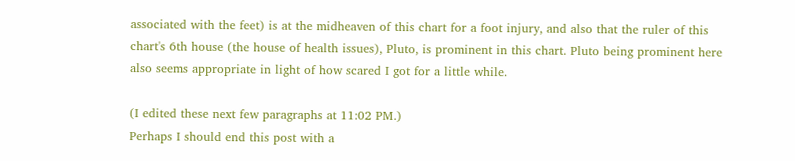associated with the feet) is at the midheaven of this chart for a foot injury, and also that the ruler of this chart's 6th house (the house of health issues), Pluto, is prominent in this chart. Pluto being prominent here also seems appropriate in light of how scared I got for a little while.

(I edited these next few paragraphs at 11:02 PM.)
Perhaps I should end this post with a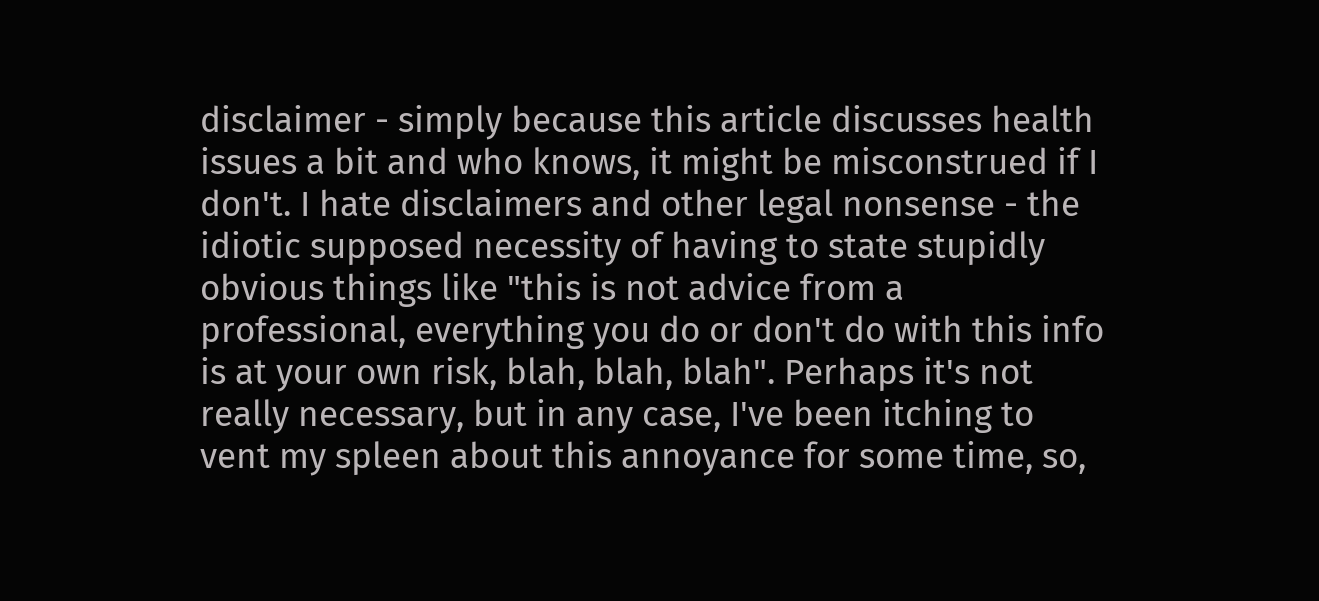disclaimer - simply because this article discusses health issues a bit and who knows, it might be misconstrued if I don't. I hate disclaimers and other legal nonsense - the idiotic supposed necessity of having to state stupidly obvious things like "this is not advice from a professional, everything you do or don't do with this info is at your own risk, blah, blah, blah". Perhaps it's not really necessary, but in any case, I've been itching to vent my spleen about this annoyance for some time, so,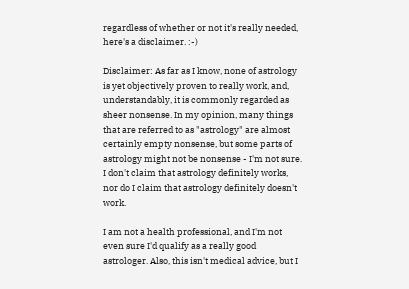regardless of whether or not it's really needed, here's a disclaimer. :-)

Disclaimer: As far as I know, none of astrology is yet objectively proven to really work, and, understandably, it is commonly regarded as sheer nonsense. In my opinion, many things that are referred to as "astrology" are almost certainly empty nonsense, but some parts of astrology might not be nonsense - I'm not sure. I don't claim that astrology definitely works, nor do I claim that astrology definitely doesn't work.

I am not a health professional, and I'm not even sure I'd qualify as a really good astrologer. Also, this isn't medical advice, but I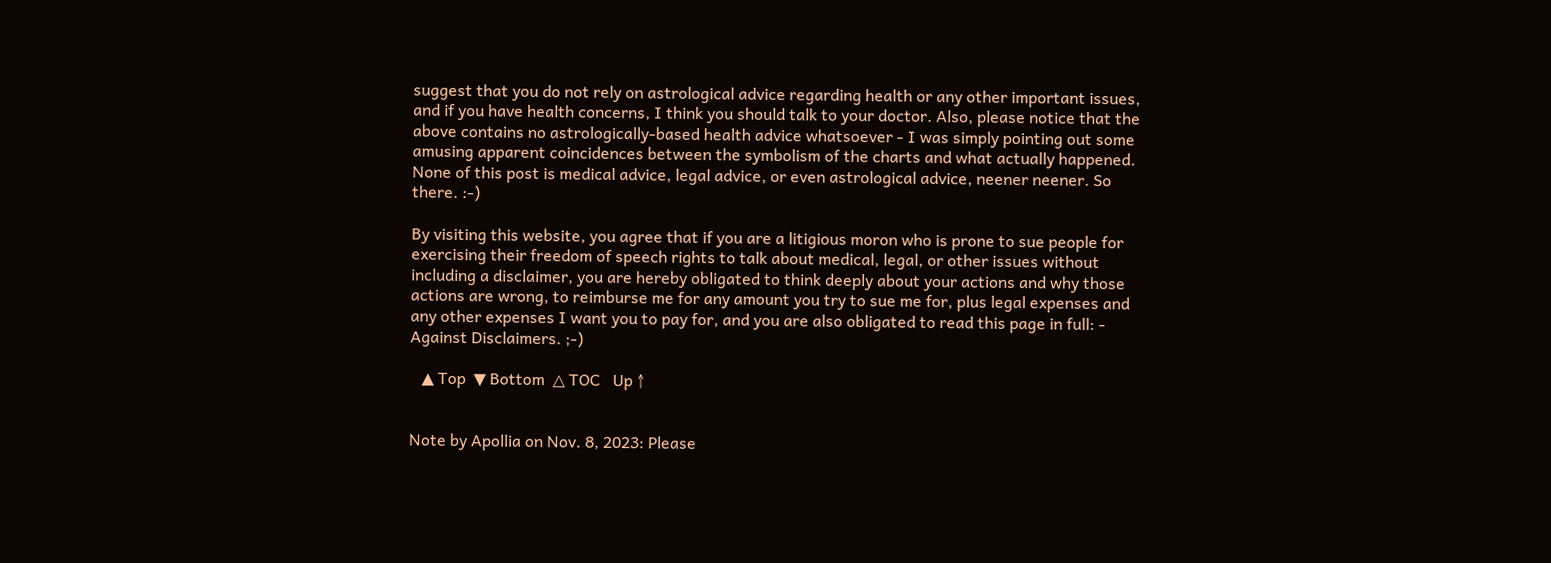suggest that you do not rely on astrological advice regarding health or any other important issues, and if you have health concerns, I think you should talk to your doctor. Also, please notice that the above contains no astrologically-based health advice whatsoever - I was simply pointing out some amusing apparent coincidences between the symbolism of the charts and what actually happened. None of this post is medical advice, legal advice, or even astrological advice, neener neener. So there. :-)

By visiting this website, you agree that if you are a litigious moron who is prone to sue people for exercising their freedom of speech rights to talk about medical, legal, or other issues without including a disclaimer, you are hereby obligated to think deeply about your actions and why those actions are wrong, to reimburse me for any amount you try to sue me for, plus legal expenses and any other expenses I want you to pay for, and you are also obligated to read this page in full: - Against Disclaimers. ;-)

   ▲ Top  ▼ Bottom  △ TOC   Up ↑


Note by Apollia on Nov. 8, 2023: Please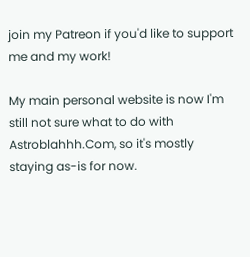join my Patreon if you'd like to support me and my work!

My main personal website is now I'm still not sure what to do with Astroblahhh.Com, so it's mostly staying as-is for now.